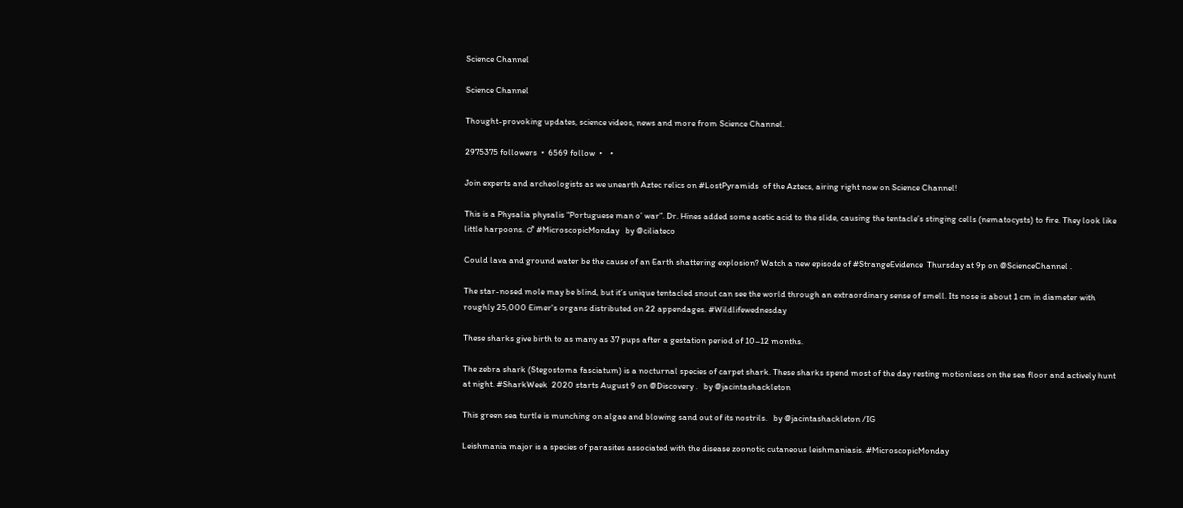Science Channel

Science Channel

Thought-provoking updates, science videos, news and more from Science Channel.

2975375 followers  •  6569 follow  •    •

Join experts and archeologists as we unearth Aztec relics on #LostPyramids  of the Aztecs, airing right now on Science Channel!

This is a Physalia physalis “Portuguese man o’ war”. Dr. Hines added some acetic acid to the slide, causing the tentacle’s stinging cells (nematocysts) to fire. They look like little harpoons. ♂ #MicroscopicMonday   by @ciliateco

Could lava and ground water be the cause of an Earth shattering explosion? Watch a new episode of #StrangeEvidence  Thursday at 9p on @ScienceChannel .

The star-nosed mole may be blind, but it’s unique tentacled snout can see the world through an extraordinary sense of smell. Its nose is about 1 cm in diameter with roughly 25,000 Eimer's organs distributed on 22 appendages. #Wildlifewednesday

These sharks give birth to as many as 37 pups after a gestation period of 10–12 months.

The zebra shark (Stegostoma fasciatum) is a nocturnal species of carpet shark. These sharks spend most of the day resting motionless on the sea floor and actively hunt at night. #SharkWeek  2020 starts August 9 on @Discovery .   by @jacintashackleton

This green sea turtle is munching on algae and blowing sand out of its nostrils.   by @jacintashackleton /IG

Leishmania major is a species of parasites associated with the disease zoonotic cutaneous leishmaniasis. #MicroscopicMonday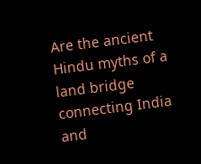Are the ancient Hindu myths of a land bridge connecting India and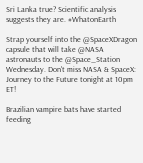Sri Lanka true? Scientific analysis suggests they are. #WhatonEarth

Strap yourself into the @SpaceXDragon capsule that will take @NASA  astronauts to the @Space_Station  Wednesday. Don't miss NASA & SpaceX: Journey to the Future tonight at 10pm ET!

Brazilian vampire bats have started feeding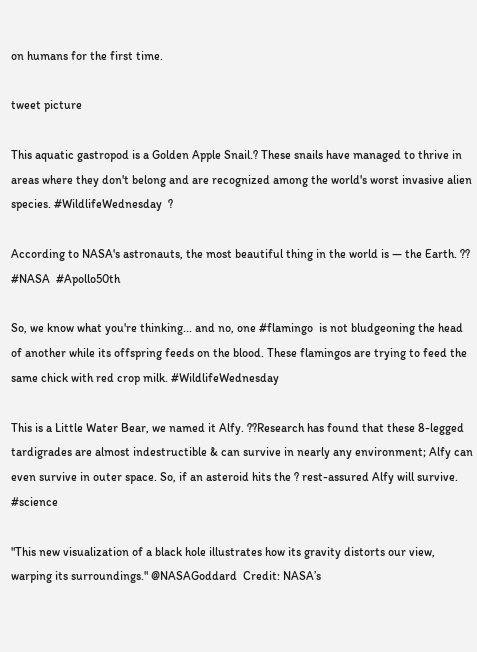on humans for the first time.

tweet picture

This aquatic gastropod is a Golden Apple Snail.? These snails have managed to thrive in areas where they don't belong and are recognized among the world's worst invasive alien species. #WildlifeWednesday  ?

According to NASA's astronauts, the most beautiful thing in the world is — the Earth. ?? #NASA  #Apollo50th

So, we know what you're thinking... and no, one #flamingo  is not bludgeoning the head of another while its offspring feeds on the blood. These flamingos are trying to feed the same chick with red crop milk. #WildlifeWednesday

This is a Little Water Bear, we named it Alfy. ??Research has found that these 8-legged tardigrades are almost indestructible & can survive in nearly any environment; Alfy can even survive in outer space. So, if an asteroid hits the ? rest-assured Alfy will survive. #science

"This new visualization of a black hole illustrates how its gravity distorts our view, warping its surroundings." @NASAGoddard  Credit: NASA’s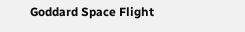Goddard Space Flight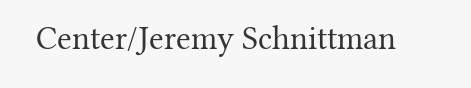Center/Jeremy Schnittman